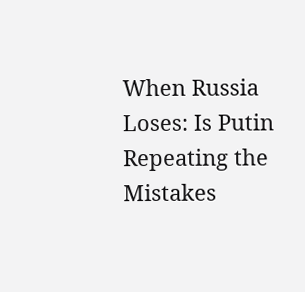When Russia Loses: Is Putin Repeating the Mistakes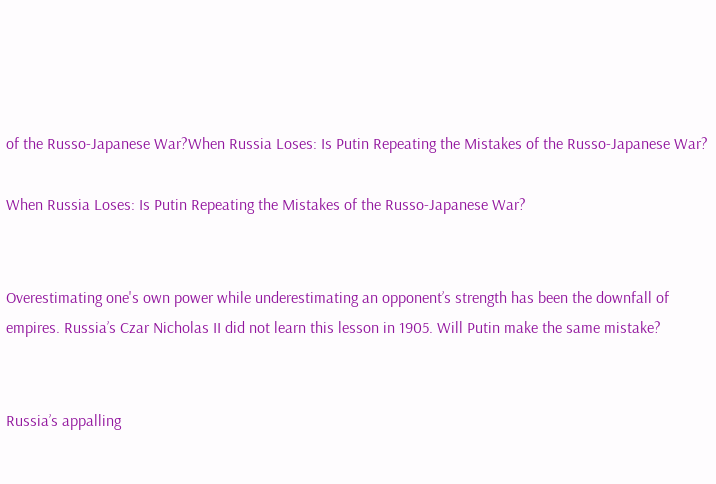of the Russo-Japanese War?When Russia Loses: Is Putin Repeating the Mistakes of the Russo-Japanese War?

When Russia Loses: Is Putin Repeating the Mistakes of the Russo-Japanese War?


Overestimating one's own power while underestimating an opponent’s strength has been the downfall of empires. Russia’s Czar Nicholas II did not learn this lesson in 1905. Will Putin make the same mistake?


Russia’s appalling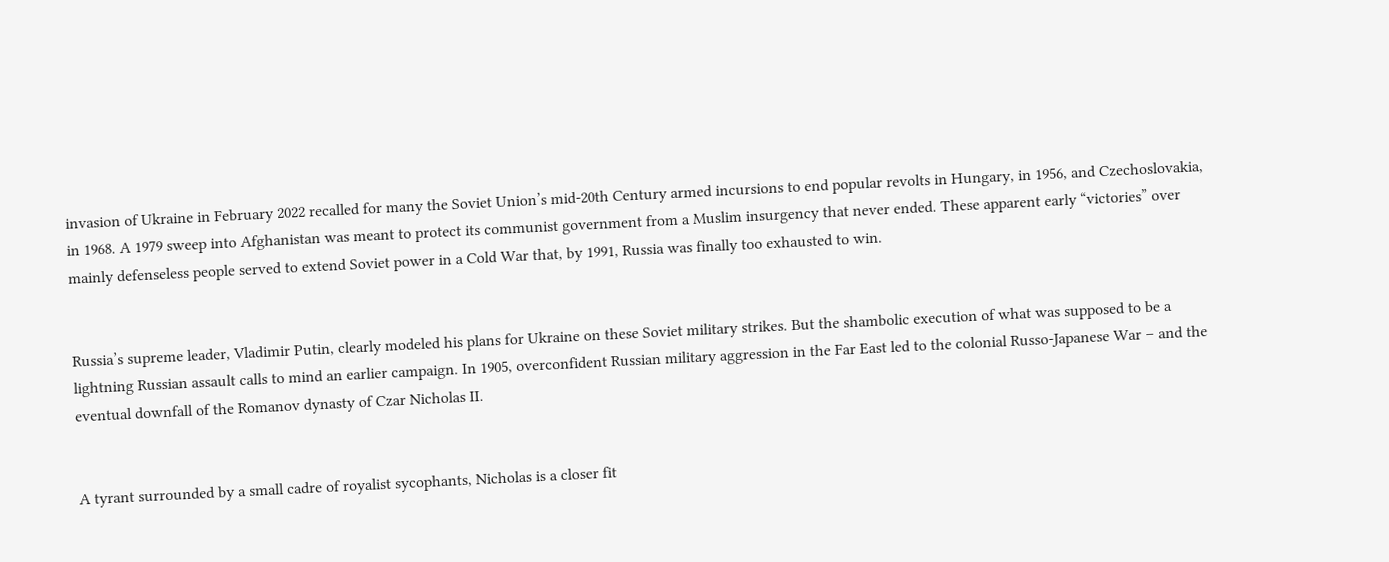invasion of Ukraine in February 2022 recalled for many the Soviet Union’s mid-20th Century armed incursions to end popular revolts in Hungary, in 1956, and Czechoslovakia, in 1968. A 1979 sweep into Afghanistan was meant to protect its communist government from a Muslim insurgency that never ended. These apparent early “victories” over mainly defenseless people served to extend Soviet power in a Cold War that, by 1991, Russia was finally too exhausted to win.


Russia’s supreme leader, Vladimir Putin, clearly modeled his plans for Ukraine on these Soviet military strikes. But the shambolic execution of what was supposed to be a lightning Russian assault calls to mind an earlier campaign. In 1905, overconfident Russian military aggression in the Far East led to the colonial Russo-Japanese War – and the eventual downfall of the Romanov dynasty of Czar Nicholas II.


A tyrant surrounded by a small cadre of royalist sycophants, Nicholas is a closer fit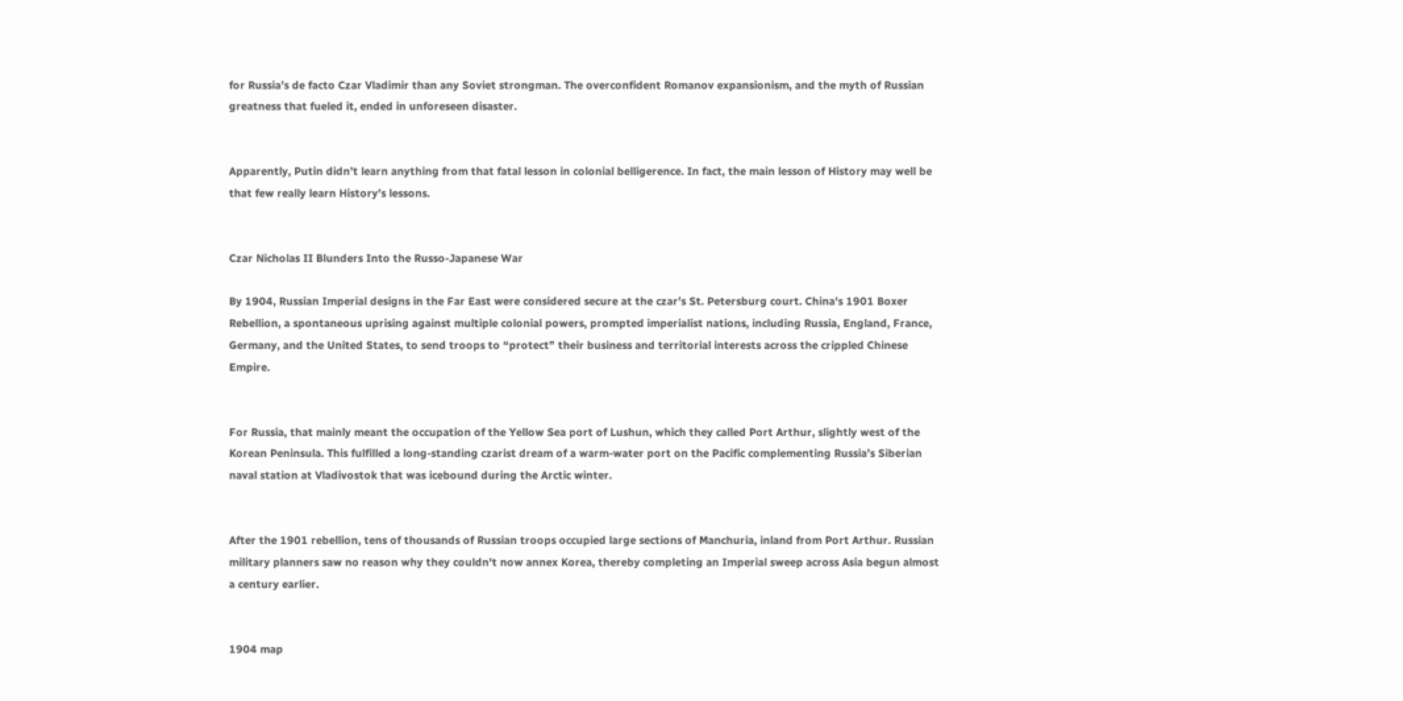for Russia’s de facto Czar Vladimir than any Soviet strongman. The overconfident Romanov expansionism, and the myth of Russian greatness that fueled it, ended in unforeseen disaster.


Apparently, Putin didn’t learn anything from that fatal lesson in colonial belligerence. In fact, the main lesson of History may well be that few really learn History’s lessons.


Czar Nicholas II Blunders Into the Russo-Japanese War

By 1904, Russian Imperial designs in the Far East were considered secure at the czar’s St. Petersburg court. China's 1901 Boxer Rebellion, a spontaneous uprising against multiple colonial powers, prompted imperialist nations, including Russia, England, France, Germany, and the United States, to send troops to “protect” their business and territorial interests across the crippled Chinese Empire.


For Russia, that mainly meant the occupation of the Yellow Sea port of Lushun, which they called Port Arthur, slightly west of the Korean Peninsula. This fulfilled a long-standing czarist dream of a warm-water port on the Pacific complementing Russia’s Siberian naval station at Vladivostok that was icebound during the Arctic winter.


After the 1901 rebellion, tens of thousands of Russian troops occupied large sections of Manchuria, inland from Port Arthur. Russian military planners saw no reason why they couldn't now annex Korea, thereby completing an Imperial sweep across Asia begun almost a century earlier.


1904 map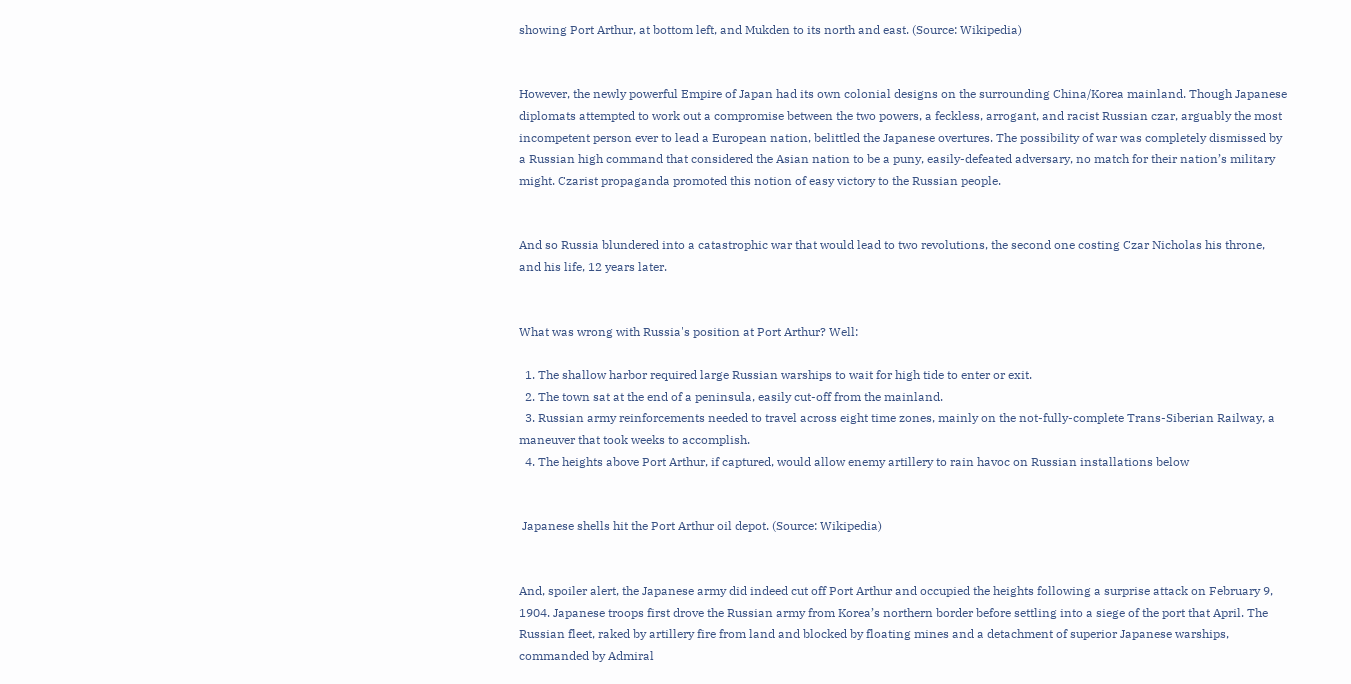showing Port Arthur, at bottom left, and Mukden to its north and east. (Source: Wikipedia)


However, the newly powerful Empire of Japan had its own colonial designs on the surrounding China/Korea mainland. Though Japanese diplomats attempted to work out a compromise between the two powers, a feckless, arrogant, and racist Russian czar, arguably the most incompetent person ever to lead a European nation, belittled the Japanese overtures. The possibility of war was completely dismissed by a Russian high command that considered the Asian nation to be a puny, easily-defeated adversary, no match for their nation’s military might. Czarist propaganda promoted this notion of easy victory to the Russian people.


And so Russia blundered into a catastrophic war that would lead to two revolutions, the second one costing Czar Nicholas his throne, and his life, 12 years later.


What was wrong with Russia's position at Port Arthur? Well:

  1. The shallow harbor required large Russian warships to wait for high tide to enter or exit.
  2. The town sat at the end of a peninsula, easily cut-off from the mainland.
  3. Russian army reinforcements needed to travel across eight time zones, mainly on the not-fully-complete Trans-Siberian Railway, a maneuver that took weeks to accomplish.
  4. The heights above Port Arthur, if captured, would allow enemy artillery to rain havoc on Russian installations below


 Japanese shells hit the Port Arthur oil depot. (Source: Wikipedia)


And, spoiler alert, the Japanese army did indeed cut off Port Arthur and occupied the heights following a surprise attack on February 9, 1904. Japanese troops first drove the Russian army from Korea’s northern border before settling into a siege of the port that April. The Russian fleet, raked by artillery fire from land and blocked by floating mines and a detachment of superior Japanese warships, commanded by Admiral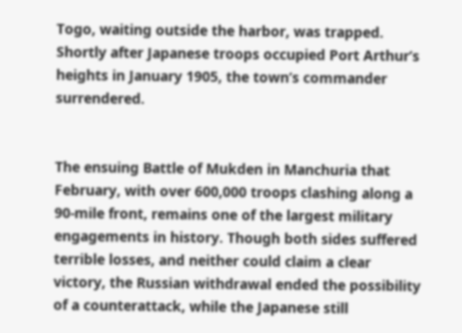Togo, waiting outside the harbor, was trapped. Shortly after Japanese troops occupied Port Arthur’s heights in January 1905, the town’s commander surrendered.


The ensuing Battle of Mukden in Manchuria that February, with over 600,000 troops clashing along a 90-mile front, remains one of the largest military engagements in history. Though both sides suffered terrible losses, and neither could claim a clear victory, the Russian withdrawal ended the possibility of a counterattack, while the Japanese still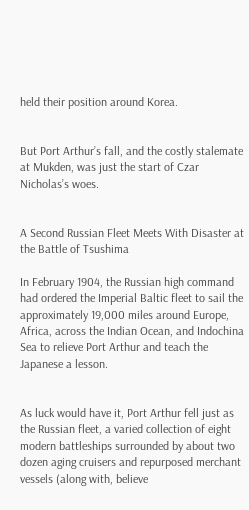held their position around Korea.


But Port Arthur’s fall, and the costly stalemate at Mukden, was just the start of Czar Nicholas’s woes.


A Second Russian Fleet Meets With Disaster at the Battle of Tsushima

In February 1904, the Russian high command had ordered the Imperial Baltic fleet to sail the approximately 19,000 miles around Europe, Africa, across the Indian Ocean, and Indochina Sea to relieve Port Arthur and teach the Japanese a lesson.


As luck would have it, Port Arthur fell just as the Russian fleet, a varied collection of eight modern battleships surrounded by about two dozen aging cruisers and repurposed merchant vessels (along with, believe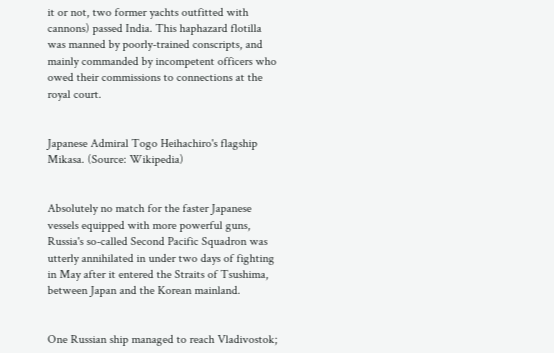it or not, two former yachts outfitted with cannons) passed India. This haphazard flotilla was manned by poorly-trained conscripts, and mainly commanded by incompetent officers who owed their commissions to connections at the royal court.


Japanese Admiral Togo Heihachiro's flagship Mikasa. (Source: Wikipedia)


Absolutely no match for the faster Japanese vessels equipped with more powerful guns, Russia's so-called Second Pacific Squadron was utterly annihilated in under two days of fighting in May after it entered the Straits of Tsushima, between Japan and the Korean mainland.


One Russian ship managed to reach Vladivostok;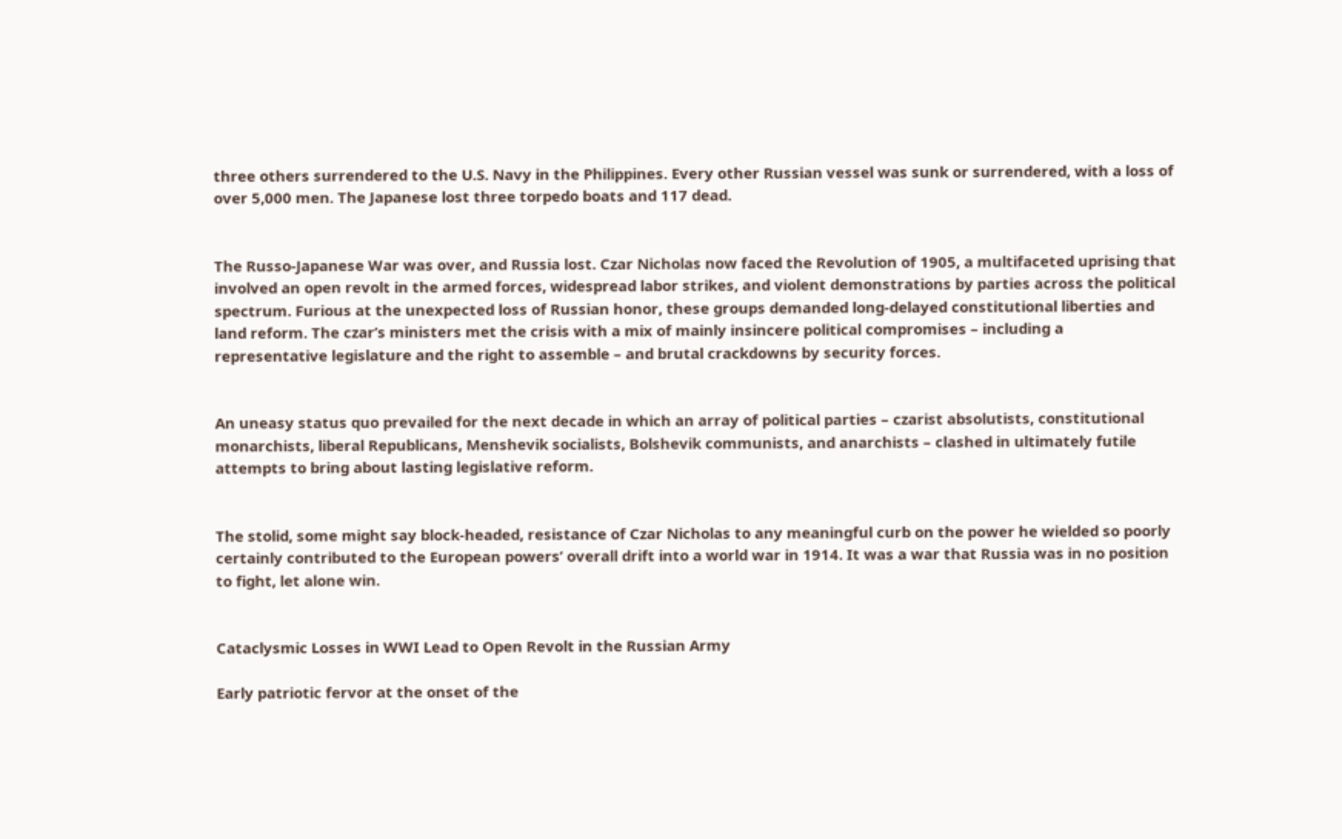three others surrendered to the U.S. Navy in the Philippines. Every other Russian vessel was sunk or surrendered, with a loss of over 5,000 men. The Japanese lost three torpedo boats and 117 dead.


The Russo-Japanese War was over, and Russia lost. Czar Nicholas now faced the Revolution of 1905, a multifaceted uprising that involved an open revolt in the armed forces, widespread labor strikes, and violent demonstrations by parties across the political spectrum. Furious at the unexpected loss of Russian honor, these groups demanded long-delayed constitutional liberties and land reform. The czar’s ministers met the crisis with a mix of mainly insincere political compromises – including a representative legislature and the right to assemble – and brutal crackdowns by security forces.


An uneasy status quo prevailed for the next decade in which an array of political parties – czarist absolutists, constitutional monarchists, liberal Republicans, Menshevik socialists, Bolshevik communists, and anarchists – clashed in ultimately futile attempts to bring about lasting legislative reform.


The stolid, some might say block-headed, resistance of Czar Nicholas to any meaningful curb on the power he wielded so poorly certainly contributed to the European powers’ overall drift into a world war in 1914. It was a war that Russia was in no position to fight, let alone win.


Cataclysmic Losses in WWI Lead to Open Revolt in the Russian Army

Early patriotic fervor at the onset of the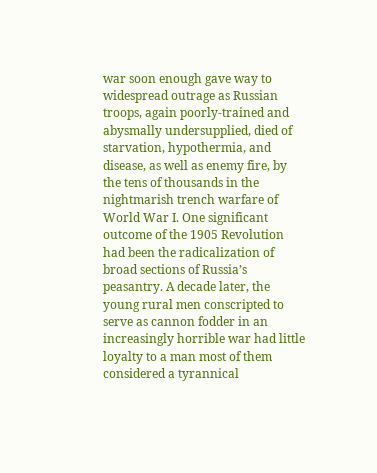war soon enough gave way to widespread outrage as Russian troops, again poorly-trained and abysmally undersupplied, died of starvation, hypothermia, and disease, as well as enemy fire, by the tens of thousands in the nightmarish trench warfare of World War I. One significant outcome of the 1905 Revolution had been the radicalization of broad sections of Russia’s peasantry. A decade later, the young rural men conscripted to serve as cannon fodder in an increasingly horrible war had little loyalty to a man most of them considered a tyrannical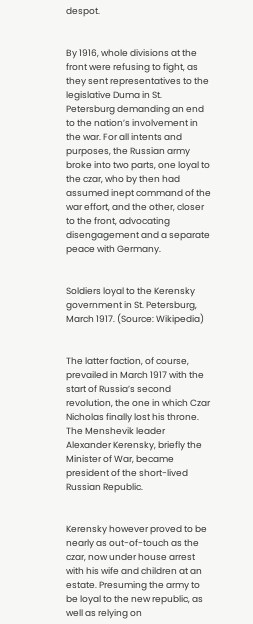despot.


By 1916, whole divisions at the front were refusing to fight, as they sent representatives to the legislative Duma in St. Petersburg demanding an end to the nation’s involvement in the war. For all intents and purposes, the Russian army broke into two parts, one loyal to the czar, who by then had assumed inept command of the war effort, and the other, closer to the front, advocating disengagement and a separate peace with Germany.


Soldiers loyal to the Kerensky government in St. Petersburg, March 1917. (Source: Wikipedia)


The latter faction, of course, prevailed in March 1917 with the start of Russia’s second revolution, the one in which Czar Nicholas finally lost his throne. The Menshevik leader Alexander Kerensky, briefly the Minister of War, became president of the short-lived Russian Republic.


Kerensky however proved to be nearly as out-of-touch as the czar, now under house arrest with his wife and children at an estate. Presuming the army to be loyal to the new republic, as well as relying on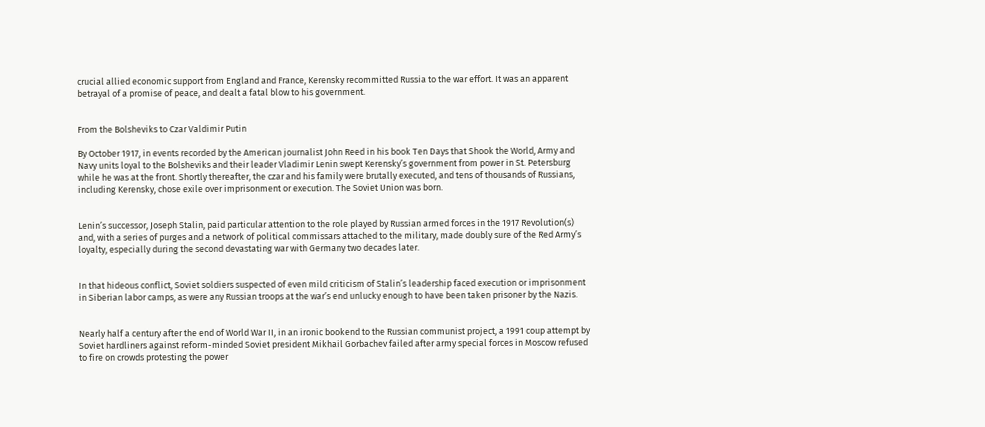crucial allied economic support from England and France, Kerensky recommitted Russia to the war effort. It was an apparent betrayal of a promise of peace, and dealt a fatal blow to his government.


From the Bolsheviks to Czar Valdimir Putin

By October 1917, in events recorded by the American journalist John Reed in his book Ten Days that Shook the World, Army and Navy units loyal to the Bolsheviks and their leader Vladimir Lenin swept Kerensky’s government from power in St. Petersburg while he was at the front. Shortly thereafter, the czar and his family were brutally executed, and tens of thousands of Russians, including Kerensky, chose exile over imprisonment or execution. The Soviet Union was born.


Lenin’s successor, Joseph Stalin, paid particular attention to the role played by Russian armed forces in the 1917 Revolution(s) and, with a series of purges and a network of political commissars attached to the military, made doubly sure of the Red Army’s loyalty, especially during the second devastating war with Germany two decades later.


In that hideous conflict, Soviet soldiers suspected of even mild criticism of Stalin’s leadership faced execution or imprisonment in Siberian labor camps, as were any Russian troops at the war’s end unlucky enough to have been taken prisoner by the Nazis.


Nearly half a century after the end of World War II, in an ironic bookend to the Russian communist project, a 1991 coup attempt by Soviet hardliners against reform-minded Soviet president Mikhail Gorbachev failed after army special forces in Moscow refused to fire on crowds protesting the power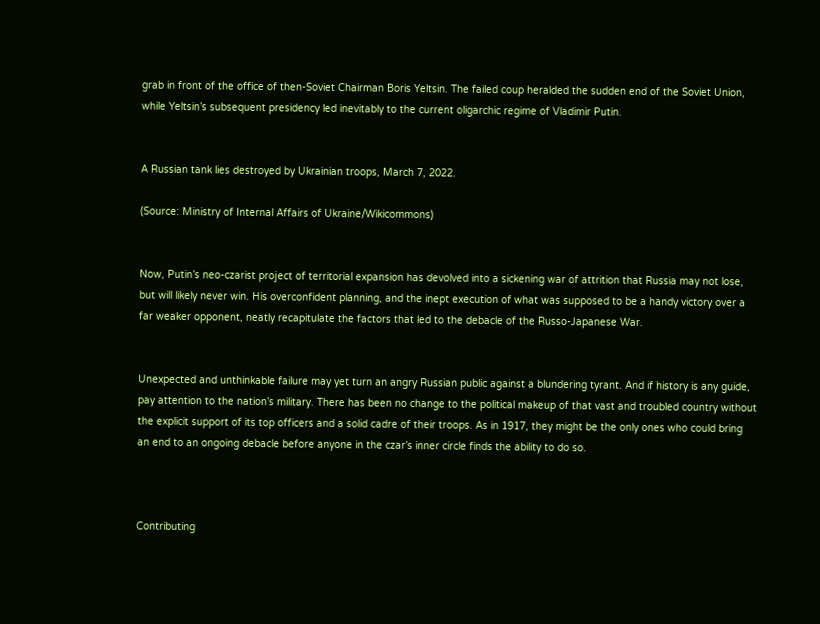grab in front of the office of then-Soviet Chairman Boris Yeltsin. The failed coup heralded the sudden end of the Soviet Union, while Yeltsin’s subsequent presidency led inevitably to the current oligarchic regime of Vladimir Putin.


A Russian tank lies destroyed by Ukrainian troops, March 7, 2022.

(Source: Ministry of Internal Affairs of Ukraine/Wikicommons)


Now, Putin’s neo-czarist project of territorial expansion has devolved into a sickening war of attrition that Russia may not lose, but will likely never win. His overconfident planning, and the inept execution of what was supposed to be a handy victory over a far weaker opponent, neatly recapitulate the factors that led to the debacle of the Russo-Japanese War.


Unexpected and unthinkable failure may yet turn an angry Russian public against a blundering tyrant. And if history is any guide, pay attention to the nation’s military. There has been no change to the political makeup of that vast and troubled country without the explicit support of its top officers and a solid cadre of their troops. As in 1917, they might be the only ones who could bring an end to an ongoing debacle before anyone in the czar’s inner circle finds the ability to do so.



Contributing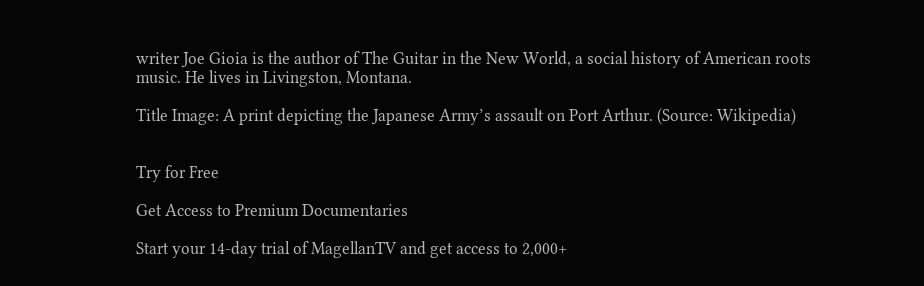writer Joe Gioia is the author of The Guitar in the New World, a social history of American roots music. He lives in Livingston, Montana.

Title Image: A print depicting the Japanese Army’s assault on Port Arthur. (Source: Wikipedia)


Try for Free

Get Access to Premium Documentaries

Start your 14-day trial of MagellanTV and get access to 2,000+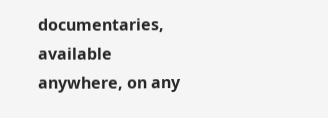documentaries, available anywhere, on any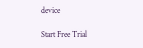device

Start Free Trial